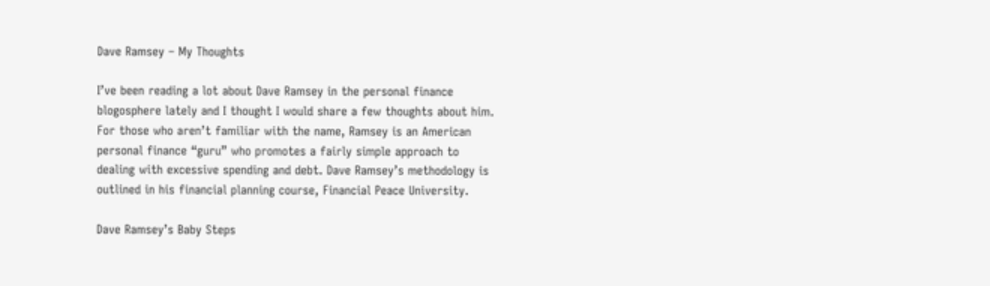Dave Ramsey – My Thoughts

I’ve been reading a lot about Dave Ramsey in the personal finance blogosphere lately and I thought I would share a few thoughts about him.
For those who aren’t familiar with the name, Ramsey is an American personal finance “guru” who promotes a fairly simple approach to dealing with excessive spending and debt. Dave Ramsey’s methodology is outlined in his financial planning course, Financial Peace University.

Dave Ramsey’s Baby Steps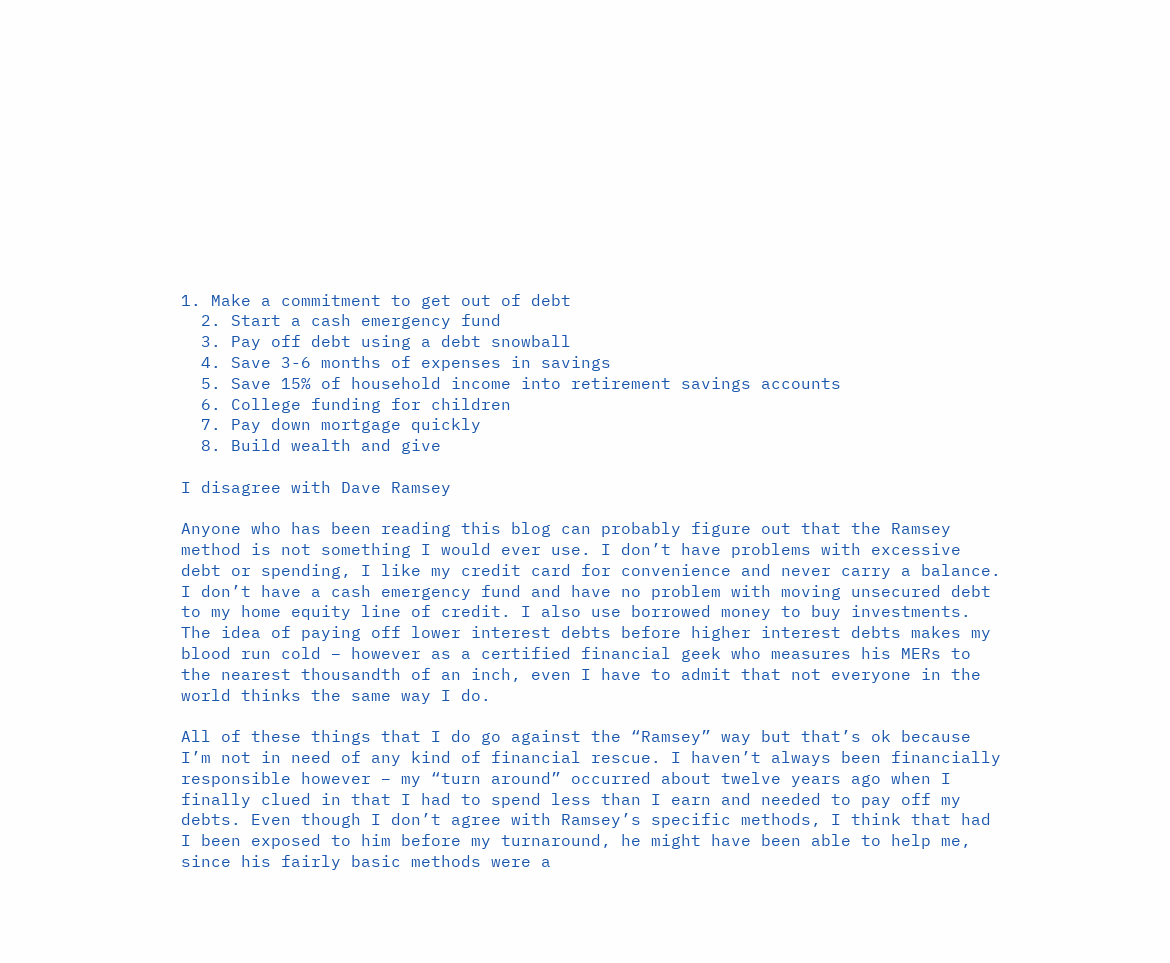1. Make a commitment to get out of debt
  2. Start a cash emergency fund
  3. Pay off debt using a debt snowball
  4. Save 3-6 months of expenses in savings
  5. Save 15% of household income into retirement savings accounts
  6. College funding for children
  7. Pay down mortgage quickly
  8. Build wealth and give

I disagree with Dave Ramsey

Anyone who has been reading this blog can probably figure out that the Ramsey method is not something I would ever use. I don’t have problems with excessive debt or spending, I like my credit card for convenience and never carry a balance. I don’t have a cash emergency fund and have no problem with moving unsecured debt to my home equity line of credit. I also use borrowed money to buy investments. The idea of paying off lower interest debts before higher interest debts makes my blood run cold – however as a certified financial geek who measures his MERs to the nearest thousandth of an inch, even I have to admit that not everyone in the world thinks the same way I do.

All of these things that I do go against the “Ramsey” way but that’s ok because I’m not in need of any kind of financial rescue. I haven’t always been financially responsible however – my “turn around” occurred about twelve years ago when I finally clued in that I had to spend less than I earn and needed to pay off my debts. Even though I don’t agree with Ramsey’s specific methods, I think that had I been exposed to him before my turnaround, he might have been able to help me, since his fairly basic methods were a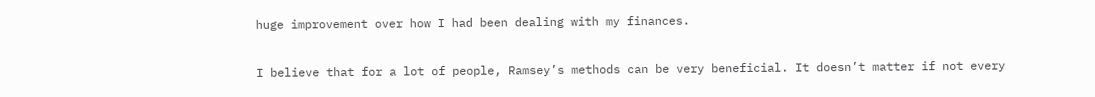huge improvement over how I had been dealing with my finances.

I believe that for a lot of people, Ramsey’s methods can be very beneficial. It doesn’t matter if not every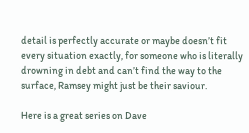detail is perfectly accurate or maybe doesn’t fit every situation exactly, for someone who is literally drowning in debt and can’t find the way to the surface, Ramsey might just be their saviour.

Here is a great series on Dave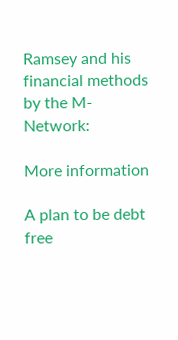Ramsey and his financial methods by the M-Network:

More information

A plan to be debt free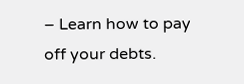– Learn how to pay off your debts.